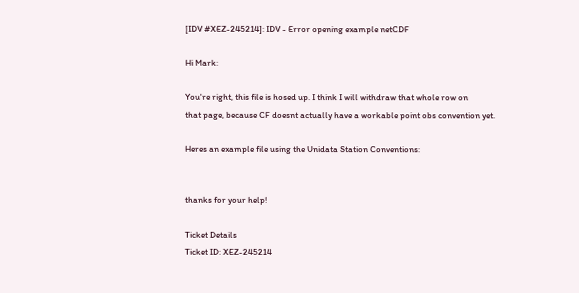[IDV #XEZ-245214]: IDV - Error opening example netCDF

Hi Mark:

You're right, this file is hosed up. I think I will withdraw that whole row on
that page, because CF doesnt actually have a workable point obs convention yet.

Heres an example file using the Unidata Station Conventions:


thanks for your help!

Ticket Details
Ticket ID: XEZ-245214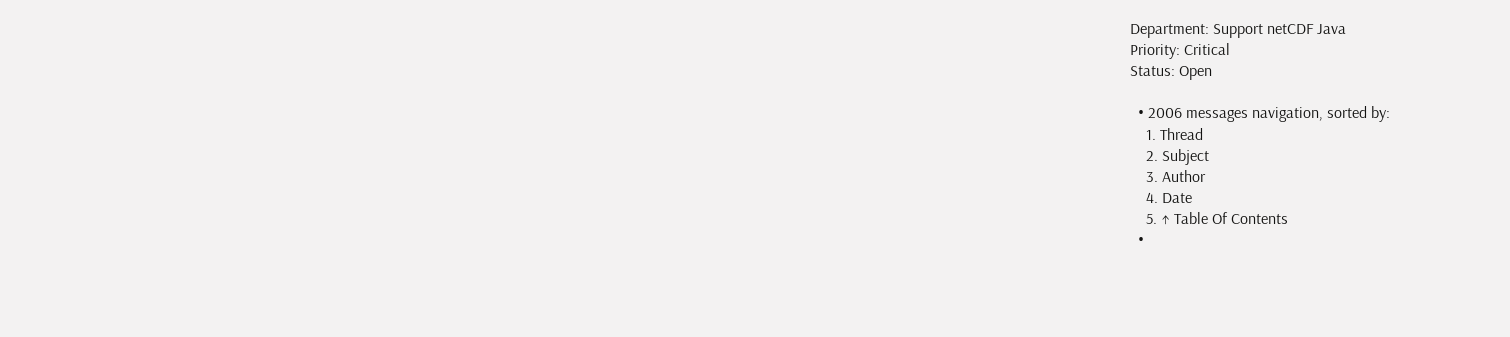Department: Support netCDF Java
Priority: Critical
Status: Open

  • 2006 messages navigation, sorted by:
    1. Thread
    2. Subject
    3. Author
    4. Date
    5. ↑ Table Of Contents
  •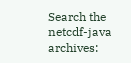Search the netcdf-java archives: